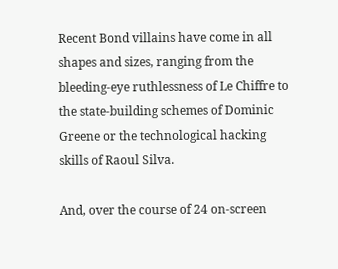Recent Bond villains have come in all shapes and sizes, ranging from the bleeding-eye ruthlessness of Le Chiffre to the state-building schemes of Dominic Greene or the technological hacking skills of Raoul Silva.

And, over the course of 24 on-screen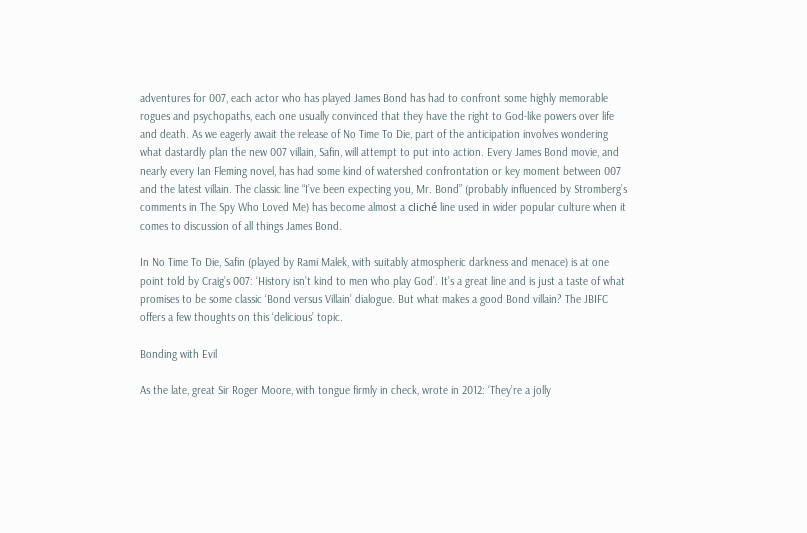adventures for 007, each actor who has played James Bond has had to confront some highly memorable rogues and psychopaths, each one usually convinced that they have the right to God-like powers over life and death. As we eagerly await the release of No Time To Die, part of the anticipation involves wondering what dastardly plan the new 007 villain, Safin, will attempt to put into action. Every James Bond movie, and nearly every Ian Fleming novel, has had some kind of watershed confrontation or key moment between 007 and the latest villain. The classic line “I’ve been expecting you, Mr. Bond” (probably influenced by Stromberg’s comments in The Spy Who Loved Me) has become almost a cliché line used in wider popular culture when it comes to discussion of all things James Bond.

In No Time To Die, Safin (played by Rami Malek, with suitably atmospheric darkness and menace) is at one point told by Craig’s 007: ‘History isn’t kind to men who play God’. It’s a great line and is just a taste of what promises to be some classic ‘Bond versus Villain’ dialogue. But what makes a good Bond villain? The JBIFC offers a few thoughts on this ‘delicious’ topic.

Bonding with Evil

As the late, great Sir Roger Moore, with tongue firmly in check, wrote in 2012: ‘They’re a jolly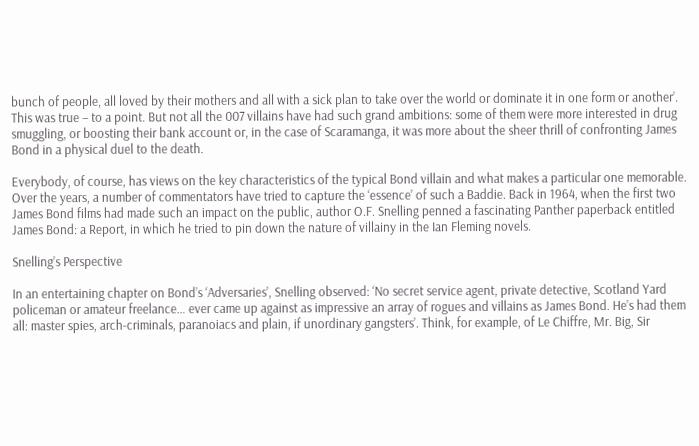bunch of people, all loved by their mothers and all with a sick plan to take over the world or dominate it in one form or another’. This was true – to a point. But not all the 007 villains have had such grand ambitions: some of them were more interested in drug smuggling, or boosting their bank account or, in the case of Scaramanga, it was more about the sheer thrill of confronting James Bond in a physical duel to the death.

Everybody, of course, has views on the key characteristics of the typical Bond villain and what makes a particular one memorable. Over the years, a number of commentators have tried to capture the ‘essence’ of such a Baddie. Back in 1964, when the first two James Bond films had made such an impact on the public, author O.F. Snelling penned a fascinating Panther paperback entitled James Bond: a Report, in which he tried to pin down the nature of villainy in the Ian Fleming novels.

Snelling’s Perspective

In an entertaining chapter on Bond’s ‘Adversaries’, Snelling observed: ‘No secret service agent, private detective, Scotland Yard policeman or amateur freelance… ever came up against as impressive an array of rogues and villains as James Bond. He’s had them all: master spies, arch-criminals, paranoiacs and plain, if unordinary gangsters’. Think, for example, of Le Chiffre, Mr. Big, Sir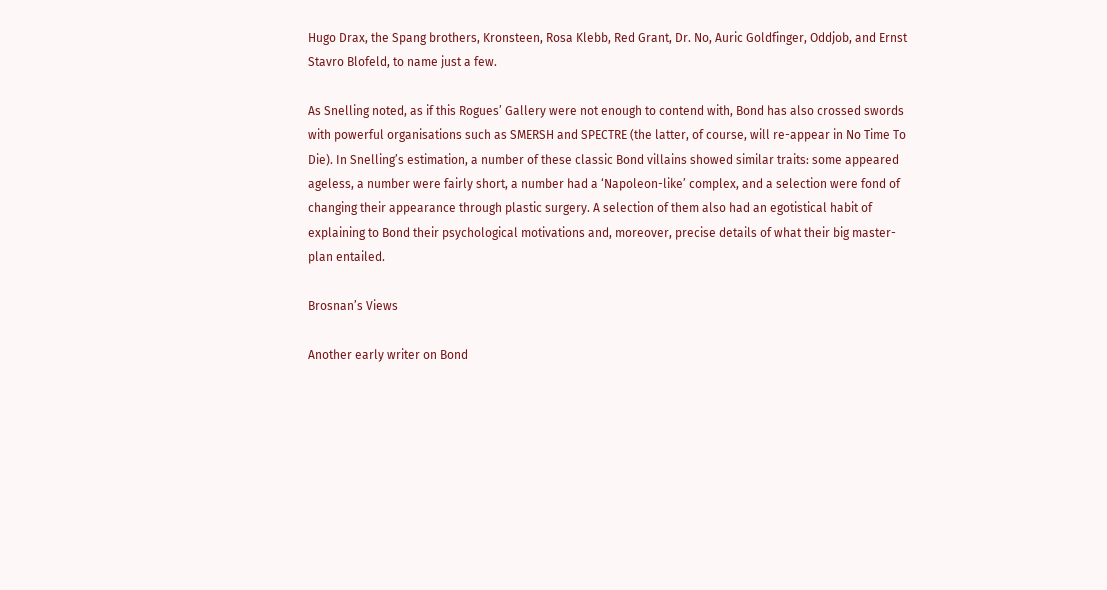Hugo Drax, the Spang brothers, Kronsteen, Rosa Klebb, Red Grant, Dr. No, Auric Goldfinger, Oddjob, and Ernst Stavro Blofeld, to name just a few.

As Snelling noted, as if this Rogues’ Gallery were not enough to contend with, Bond has also crossed swords with powerful organisations such as SMERSH and SPECTRE (the latter, of course, will re-appear in No Time To Die). In Snelling’s estimation, a number of these classic Bond villains showed similar traits: some appeared ageless, a number were fairly short, a number had a ‘Napoleon-like’ complex, and a selection were fond of changing their appearance through plastic surgery. A selection of them also had an egotistical habit of explaining to Bond their psychological motivations and, moreover, precise details of what their big master-plan entailed.

Brosnan’s Views

Another early writer on Bond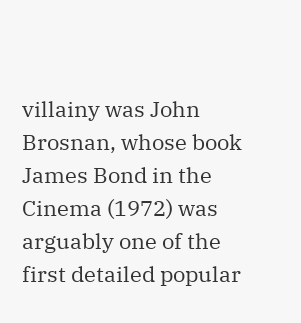villainy was John Brosnan, whose book James Bond in the Cinema (1972) was arguably one of the first detailed popular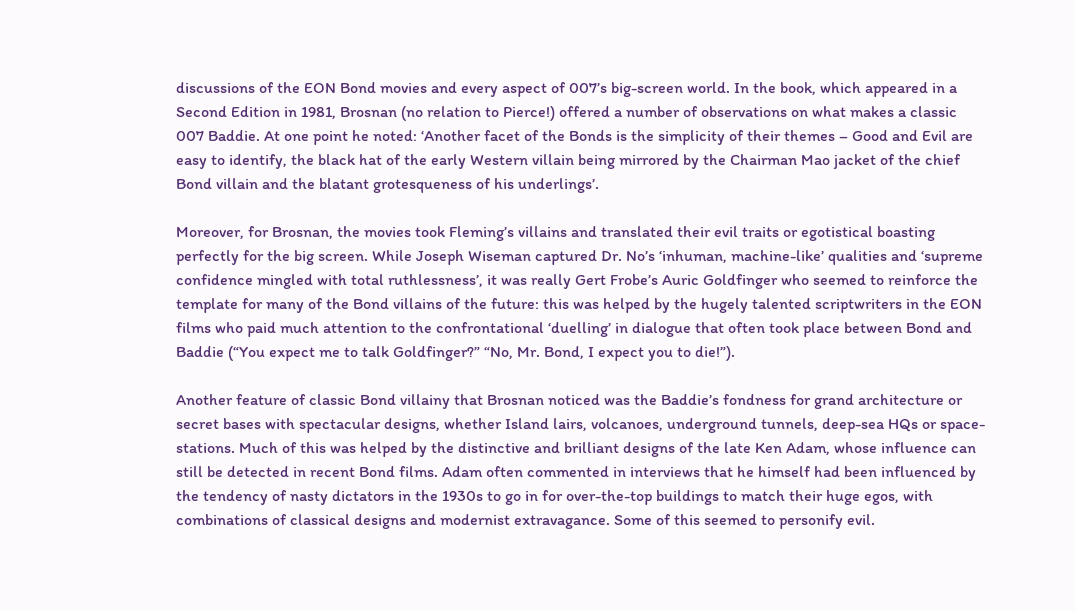discussions of the EON Bond movies and every aspect of 007’s big-screen world. In the book, which appeared in a Second Edition in 1981, Brosnan (no relation to Pierce!) offered a number of observations on what makes a classic 007 Baddie. At one point he noted: ‘Another facet of the Bonds is the simplicity of their themes – Good and Evil are easy to identify, the black hat of the early Western villain being mirrored by the Chairman Mao jacket of the chief Bond villain and the blatant grotesqueness of his underlings’.

Moreover, for Brosnan, the movies took Fleming’s villains and translated their evil traits or egotistical boasting perfectly for the big screen. While Joseph Wiseman captured Dr. No’s ‘inhuman, machine-like’ qualities and ‘supreme confidence mingled with total ruthlessness’, it was really Gert Frobe’s Auric Goldfinger who seemed to reinforce the template for many of the Bond villains of the future: this was helped by the hugely talented scriptwriters in the EON films who paid much attention to the confrontational ‘duelling’ in dialogue that often took place between Bond and Baddie (“You expect me to talk Goldfinger?” “No, Mr. Bond, I expect you to die!”).

Another feature of classic Bond villainy that Brosnan noticed was the Baddie’s fondness for grand architecture or secret bases with spectacular designs, whether Island lairs, volcanoes, underground tunnels, deep-sea HQs or space-stations. Much of this was helped by the distinctive and brilliant designs of the late Ken Adam, whose influence can still be detected in recent Bond films. Adam often commented in interviews that he himself had been influenced by the tendency of nasty dictators in the 1930s to go in for over-the-top buildings to match their huge egos, with combinations of classical designs and modernist extravagance. Some of this seemed to personify evil.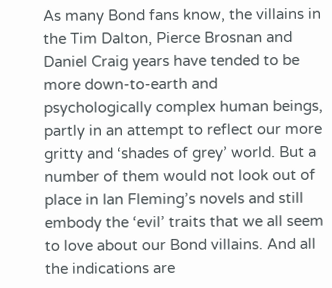As many Bond fans know, the villains in the Tim Dalton, Pierce Brosnan and Daniel Craig years have tended to be more down-to-earth and psychologically complex human beings, partly in an attempt to reflect our more gritty and ‘shades of grey’ world. But a number of them would not look out of place in Ian Fleming’s novels and still embody the ‘evil’ traits that we all seem to love about our Bond villains. And all the indications are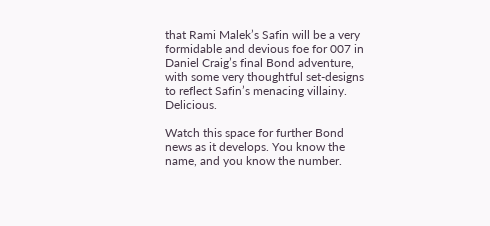that Rami Malek’s Safin will be a very formidable and devious foe for 007 in Daniel Craig’s final Bond adventure, with some very thoughtful set-designs to reflect Safin’s menacing villainy. Delicious.

Watch this space for further Bond news as it develops. You know the name, and you know the number.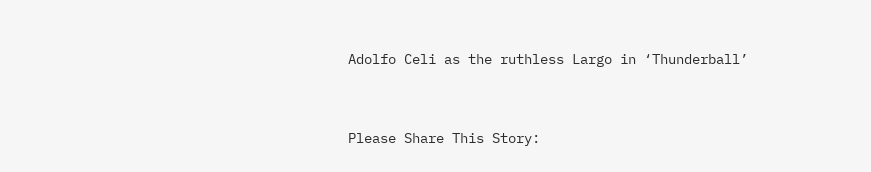Adolfo Celi as the ruthless Largo in ‘Thunderball’


Please Share This Story: